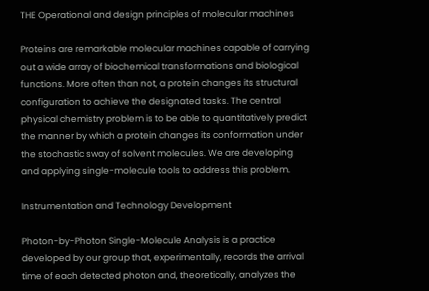THE Operational and design principles of molecular machines

Proteins are remarkable molecular machines capable of carrying out a wide array of biochemical transformations and biological functions. More often than not, a protein changes its structural configuration to achieve the designated tasks. The central physical chemistry problem is to be able to quantitatively predict the manner by which a protein changes its conformation under the stochastic sway of solvent molecules. We are developing and applying single-molecule tools to address this problem.

Instrumentation and Technology Development

Photon-by-Photon Single-Molecule Analysis is a practice developed by our group that, experimentally, records the arrival time of each detected photon and, theoretically, analyzes the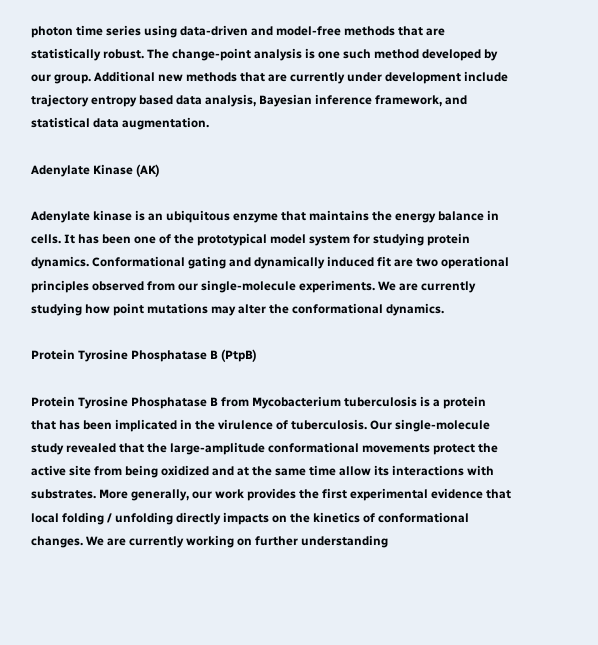photon time series using data-driven and model-free methods that are statistically robust. The change-point analysis is one such method developed by our group. Additional new methods that are currently under development include trajectory entropy based data analysis, Bayesian inference framework, and statistical data augmentation.

Adenylate Kinase (AK)

Adenylate kinase is an ubiquitous enzyme that maintains the energy balance in cells. It has been one of the prototypical model system for studying protein dynamics. Conformational gating and dynamically induced fit are two operational principles observed from our single-molecule experiments. We are currently studying how point mutations may alter the conformational dynamics.

Protein Tyrosine Phosphatase B (PtpB)

Protein Tyrosine Phosphatase B from Mycobacterium tuberculosis is a protein that has been implicated in the virulence of tuberculosis. Our single-molecule study revealed that the large-amplitude conformational movements protect the active site from being oxidized and at the same time allow its interactions with substrates. More generally, our work provides the first experimental evidence that local folding / unfolding directly impacts on the kinetics of conformational changes. We are currently working on further understanding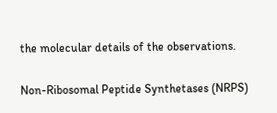the molecular details of the observations.

Non-Ribosomal Peptide Synthetases (NRPS)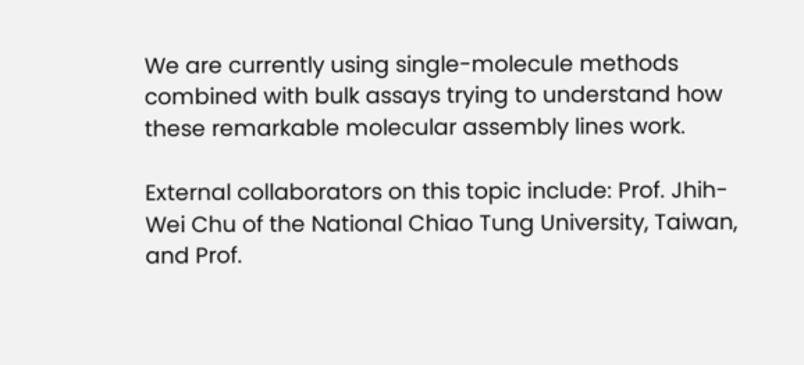We are currently using single-molecule methods combined with bulk assays trying to understand how these remarkable molecular assembly lines work.

External collaborators on this topic include: Prof. Jhih-Wei Chu of the National Chiao Tung University, Taiwan, and Prof.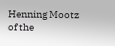Henning Mootz of the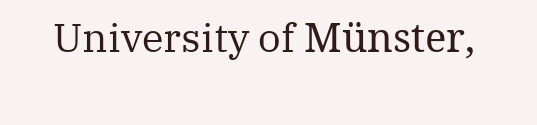University of Münster,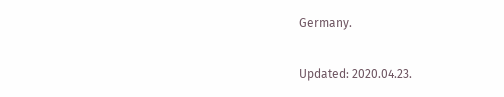Germany.

Updated: 2020.04.23.